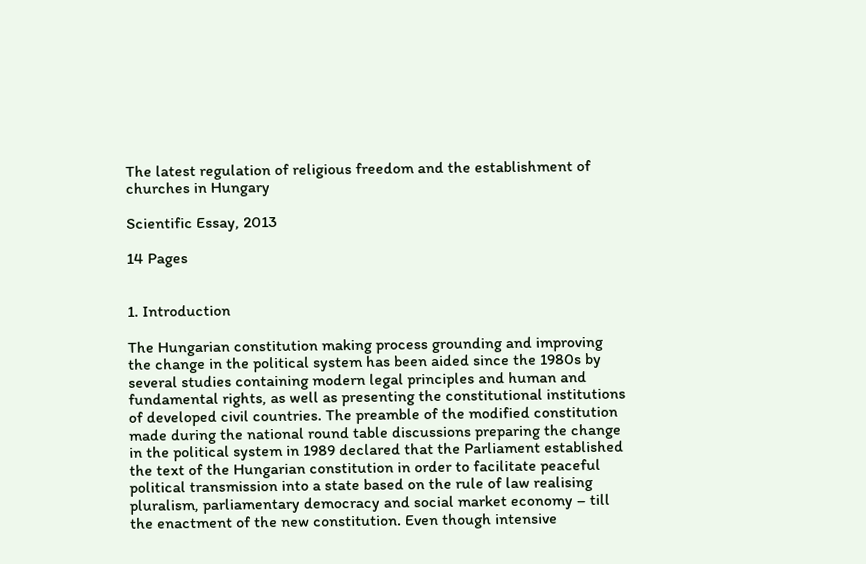The latest regulation of religious freedom and the establishment of churches in Hungary

Scientific Essay, 2013

14 Pages


1. Introduction

The Hungarian constitution making process grounding and improving the change in the political system has been aided since the 1980s by several studies containing modern legal principles and human and fundamental rights, as well as presenting the constitutional institutions of developed civil countries. The preamble of the modified constitution made during the national round table discussions preparing the change in the political system in 1989 declared that the Parliament established the text of the Hungarian constitution in order to facilitate peaceful political transmission into a state based on the rule of law realising pluralism, parliamentary democracy and social market economy – till the enactment of the new constitution. Even though intensive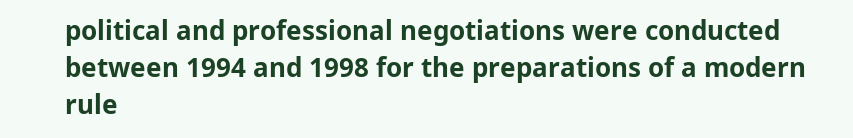political and professional negotiations were conducted between 1994 and 1998 for the preparations of a modern rule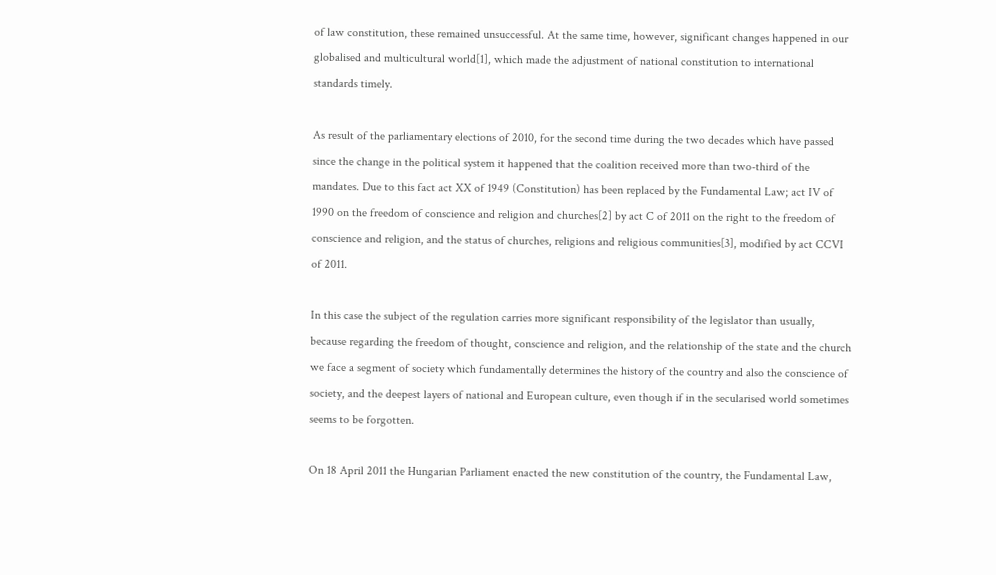of law constitution, these remained unsuccessful. At the same time, however, significant changes happened in our globalised and multicultural world[1], which made the adjustment of national constitution to international standards timely.

As result of the parliamentary elections of 2010, for the second time during the two decades which have passed since the change in the political system it happened that the coalition received more than two-third of the mandates. Due to this fact act XX of 1949 (Constitution) has been replaced by the Fundamental Law; act IV of 1990 on the freedom of conscience and religion and churches[2] by act C of 2011 on the right to the freedom of conscience and religion, and the status of churches, religions and religious communities[3], modified by act CCVI of 2011.

In this case the subject of the regulation carries more significant responsibility of the legislator than usually, because regarding the freedom of thought, conscience and religion, and the relationship of the state and the church we face a segment of society which fundamentally determines the history of the country and also the conscience of society, and the deepest layers of national and European culture, even though if in the secularised world sometimes seems to be forgotten.

On 18 April 2011 the Hungarian Parliament enacted the new constitution of the country, the Fundamental Law,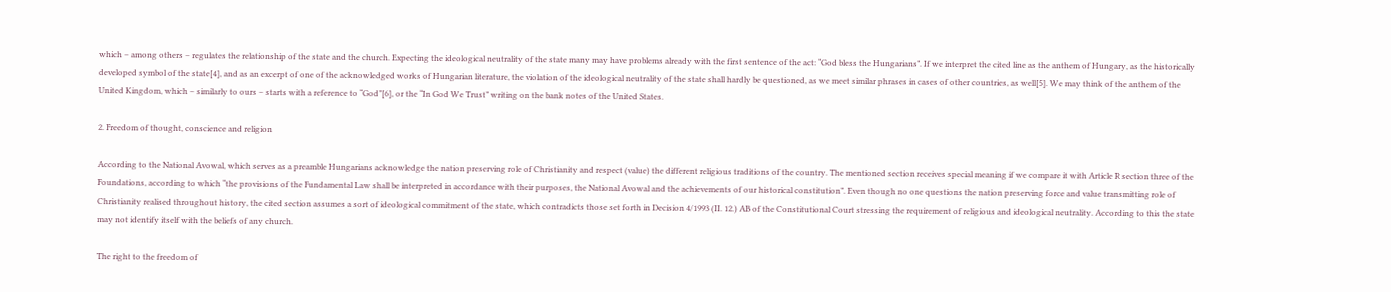which – among others – regulates the relationship of the state and the church. Expecting the ideological neutrality of the state many may have problems already with the first sentence of the act: “God bless the Hungarians”. If we interpret the cited line as the anthem of Hungary, as the historically developed symbol of the state[4], and as an excerpt of one of the acknowledged works of Hungarian literature, the violation of the ideological neutrality of the state shall hardly be questioned, as we meet similar phrases in cases of other countries, as well[5]. We may think of the anthem of the United Kingdom, which – similarly to ours – starts with a reference to “God”[6], or the “In God We Trust” writing on the bank notes of the United States.

2. Freedom of thought, conscience and religion

According to the National Avowal, which serves as a preamble Hungarians acknowledge the nation preserving role of Christianity and respect (value) the different religious traditions of the country. The mentioned section receives special meaning if we compare it with Article R section three of the Foundations, according to which “the provisions of the Fundamental Law shall be interpreted in accordance with their purposes, the National Avowal and the achievements of our historical constitution”. Even though no one questions the nation preserving force and value transmitting role of Christianity realised throughout history, the cited section assumes a sort of ideological commitment of the state, which contradicts those set forth in Decision 4/1993 (II. 12.) AB of the Constitutional Court stressing the requirement of religious and ideological neutrality. According to this the state may not identify itself with the beliefs of any church.

The right to the freedom of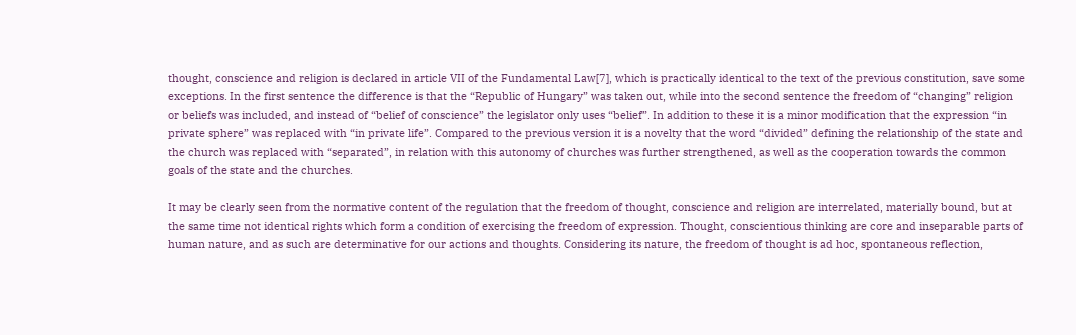thought, conscience and religion is declared in article VII of the Fundamental Law[7], which is practically identical to the text of the previous constitution, save some exceptions. In the first sentence the difference is that the “Republic of Hungary” was taken out, while into the second sentence the freedom of “changing” religion or beliefs was included, and instead of “belief of conscience” the legislator only uses “belief”. In addition to these it is a minor modification that the expression “in private sphere” was replaced with “in private life”. Compared to the previous version it is a novelty that the word “divided” defining the relationship of the state and the church was replaced with “separated”, in relation with this autonomy of churches was further strengthened, as well as the cooperation towards the common goals of the state and the churches.

It may be clearly seen from the normative content of the regulation that the freedom of thought, conscience and religion are interrelated, materially bound, but at the same time not identical rights which form a condition of exercising the freedom of expression. Thought, conscientious thinking are core and inseparable parts of human nature, and as such are determinative for our actions and thoughts. Considering its nature, the freedom of thought is ad hoc, spontaneous reflection,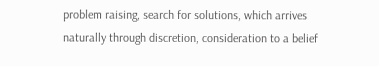problem raising, search for solutions, which arrives naturally through discretion, consideration to a belief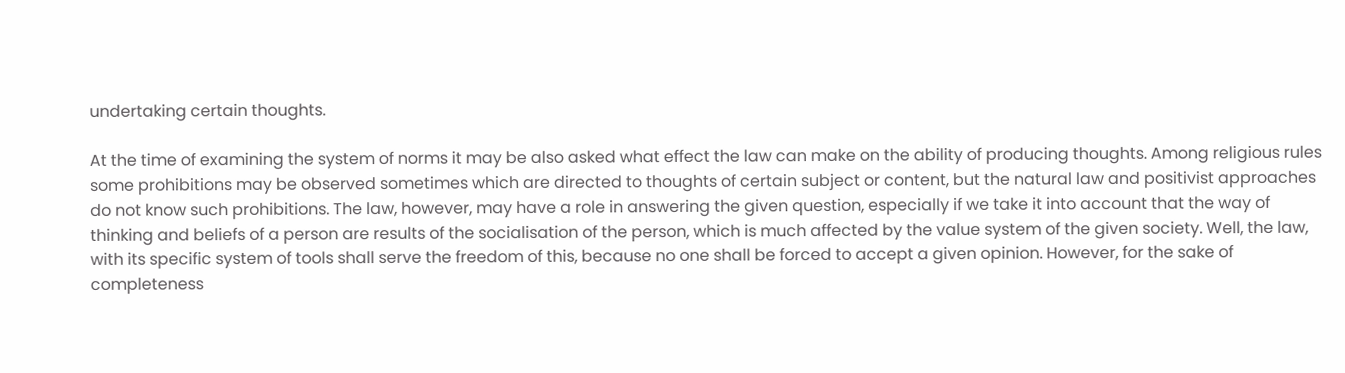undertaking certain thoughts.

At the time of examining the system of norms it may be also asked what effect the law can make on the ability of producing thoughts. Among religious rules some prohibitions may be observed sometimes which are directed to thoughts of certain subject or content, but the natural law and positivist approaches do not know such prohibitions. The law, however, may have a role in answering the given question, especially if we take it into account that the way of thinking and beliefs of a person are results of the socialisation of the person, which is much affected by the value system of the given society. Well, the law, with its specific system of tools shall serve the freedom of this, because no one shall be forced to accept a given opinion. However, for the sake of completeness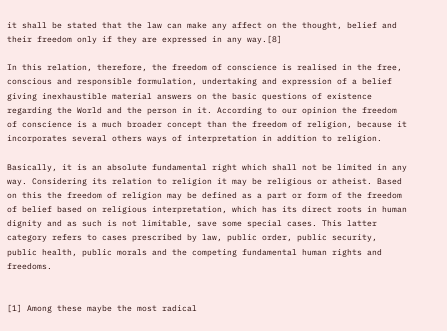it shall be stated that the law can make any affect on the thought, belief and their freedom only if they are expressed in any way.[8]

In this relation, therefore, the freedom of conscience is realised in the free, conscious and responsible formulation, undertaking and expression of a belief giving inexhaustible material answers on the basic questions of existence regarding the World and the person in it. According to our opinion the freedom of conscience is a much broader concept than the freedom of religion, because it incorporates several others ways of interpretation in addition to religion.

Basically, it is an absolute fundamental right which shall not be limited in any way. Considering its relation to religion it may be religious or atheist. Based on this the freedom of religion may be defined as a part or form of the freedom of belief based on religious interpretation, which has its direct roots in human dignity and as such is not limitable, save some special cases. This latter category refers to cases prescribed by law, public order, public security, public health, public morals and the competing fundamental human rights and freedoms.


[1] Among these maybe the most radical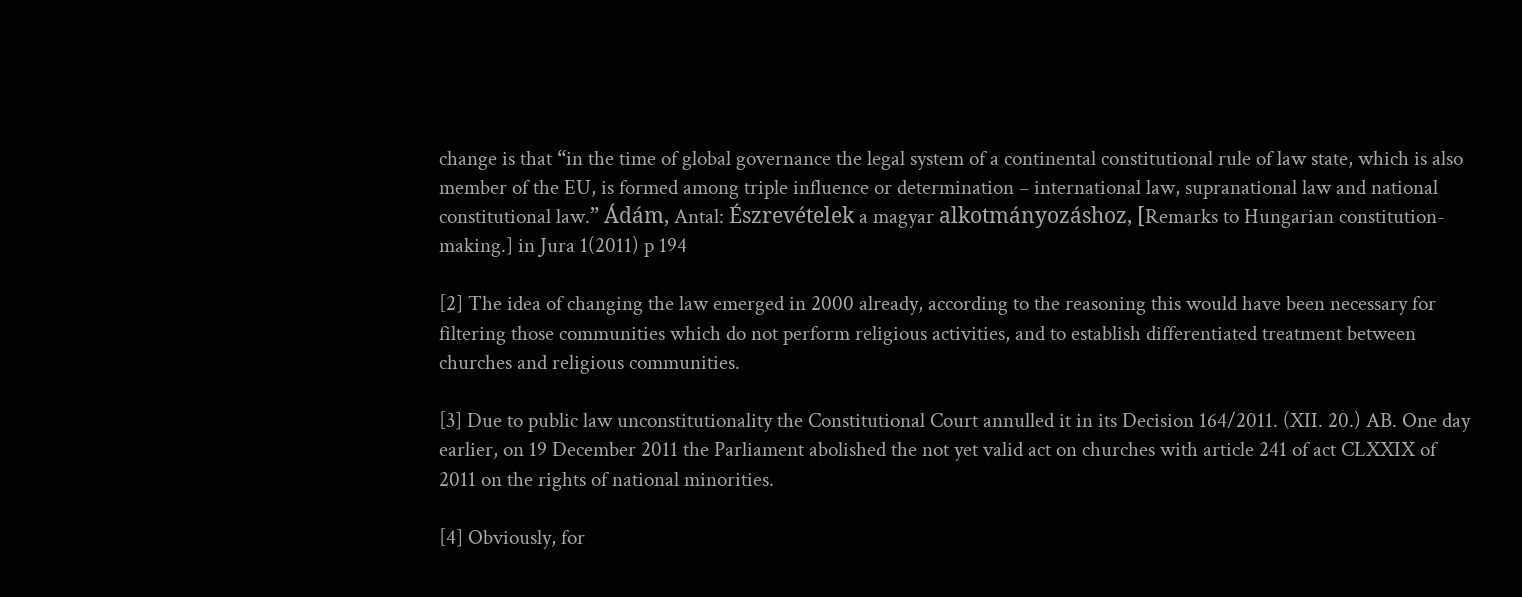change is that “in the time of global governance the legal system of a continental constitutional rule of law state, which is also member of the EU, is formed among triple influence or determination – international law, supranational law and national constitutional law.” Ádám, Antal: Észrevételek a magyar alkotmányozáshoz, [Remarks to Hungarian constitution-making.] in Jura 1(2011) p 194

[2] The idea of changing the law emerged in 2000 already, according to the reasoning this would have been necessary for filtering those communities which do not perform religious activities, and to establish differentiated treatment between churches and religious communities.

[3] Due to public law unconstitutionality the Constitutional Court annulled it in its Decision 164/2011. (XII. 20.) AB. One day earlier, on 19 December 2011 the Parliament abolished the not yet valid act on churches with article 241 of act CLXXIX of 2011 on the rights of national minorities.

[4] Obviously, for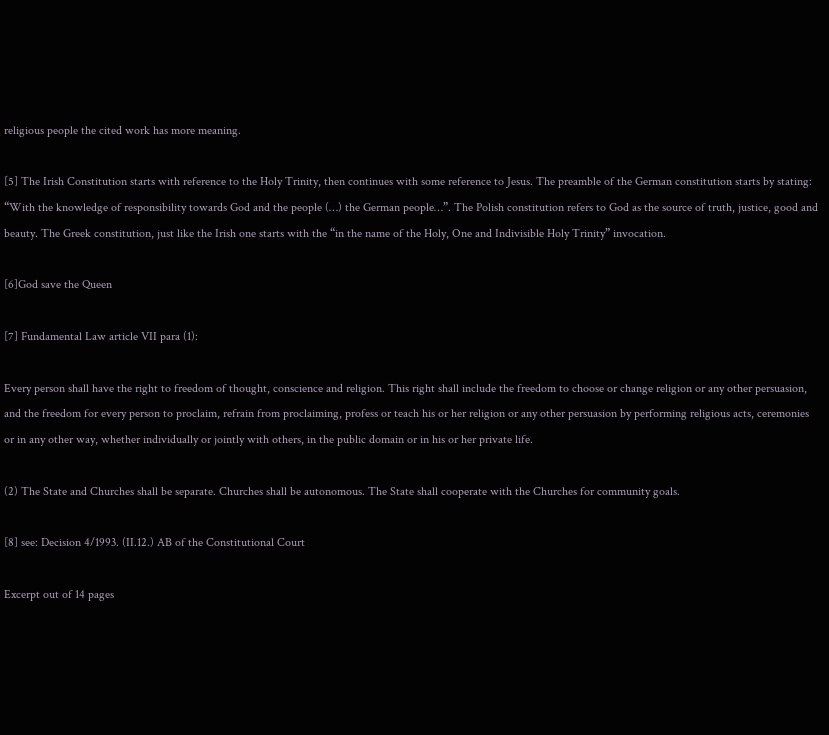religious people the cited work has more meaning.

[5] The Irish Constitution starts with reference to the Holy Trinity, then continues with some reference to Jesus. The preamble of the German constitution starts by stating: “With the knowledge of responsibility towards God and the people (…) the German people…”. The Polish constitution refers to God as the source of truth, justice, good and beauty. The Greek constitution, just like the Irish one starts with the “in the name of the Holy, One and Indivisible Holy Trinity” invocation.

[6]God save the Queen

[7] Fundamental Law article VII para (1):

Every person shall have the right to freedom of thought, conscience and religion. This right shall include the freedom to choose or change religion or any other persuasion, and the freedom for every person to proclaim, refrain from proclaiming, profess or teach his or her religion or any other persuasion by performing religious acts, ceremonies or in any other way, whether individually or jointly with others, in the public domain or in his or her private life.

(2) The State and Churches shall be separate. Churches shall be autonomous. The State shall cooperate with the Churches for community goals.

[8] see: Decision 4/1993. (II.12.) AB of the Constitutional Court

Excerpt out of 14 pages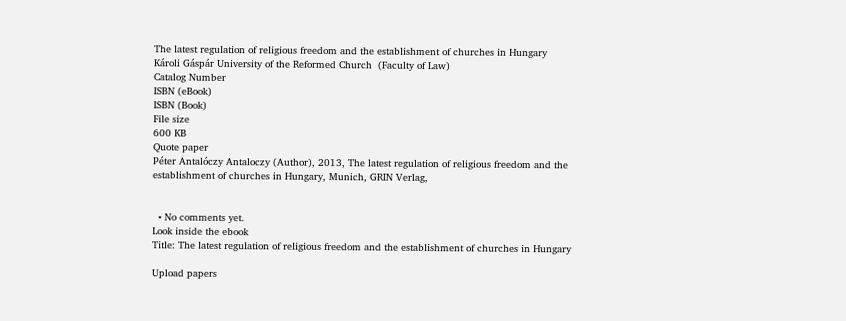The latest regulation of religious freedom and the establishment of churches in Hungary
Károli Gáspár University of the Reformed Church  (Faculty of Law)
Catalog Number
ISBN (eBook)
ISBN (Book)
File size
600 KB
Quote paper
Péter Antalóczy Antaloczy (Author), 2013, The latest regulation of religious freedom and the establishment of churches in Hungary, Munich, GRIN Verlag,


  • No comments yet.
Look inside the ebook
Title: The latest regulation of religious freedom and the establishment of churches in Hungary

Upload papers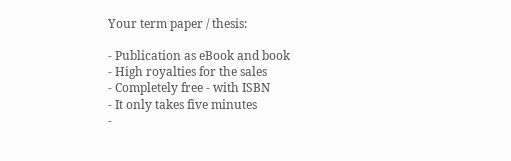Your term paper / thesis:

- Publication as eBook and book
- High royalties for the sales
- Completely free - with ISBN
- It only takes five minutes
-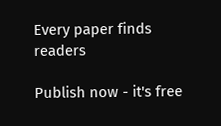Every paper finds readers

Publish now - it's free